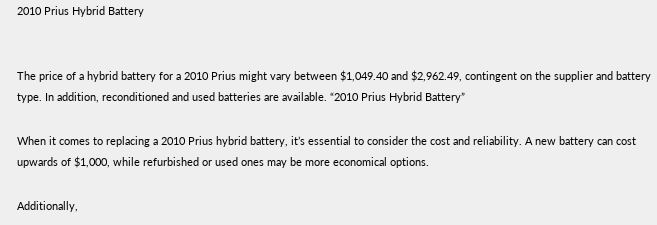2010 Prius Hybrid Battery


The price of a hybrid battery for a 2010 Prius might vary between $1,049.40 and $2,962.49, contingent on the supplier and battery type. In addition, reconditioned and used batteries are available. “2010 Prius Hybrid Battery”

When it comes to replacing a 2010 Prius hybrid battery, it’s essential to consider the cost and reliability. A new battery can cost upwards of $1,000, while refurbished or used ones may be more economical options.

Additionally,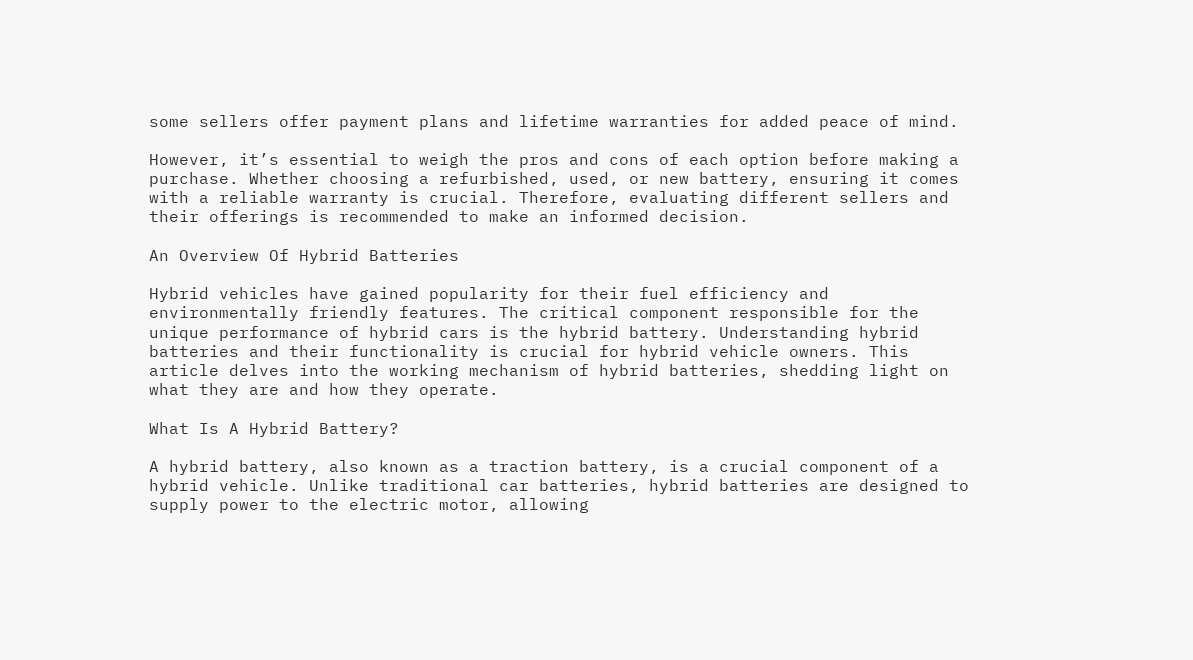some sellers offer payment plans and lifetime warranties for added peace of mind.

However, it’s essential to weigh the pros and cons of each option before making a purchase. Whether choosing a refurbished, used, or new battery, ensuring it comes with a reliable warranty is crucial. Therefore, evaluating different sellers and their offerings is recommended to make an informed decision.

An Overview Of Hybrid Batteries

Hybrid vehicles have gained popularity for their fuel efficiency and environmentally friendly features. The critical component responsible for the unique performance of hybrid cars is the hybrid battery. Understanding hybrid batteries and their functionality is crucial for hybrid vehicle owners. This article delves into the working mechanism of hybrid batteries, shedding light on what they are and how they operate.

What Is A Hybrid Battery?

A hybrid battery, also known as a traction battery, is a crucial component of a hybrid vehicle. Unlike traditional car batteries, hybrid batteries are designed to supply power to the electric motor, allowing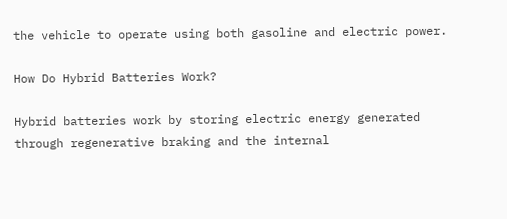the vehicle to operate using both gasoline and electric power.

How Do Hybrid Batteries Work?

Hybrid batteries work by storing electric energy generated through regenerative braking and the internal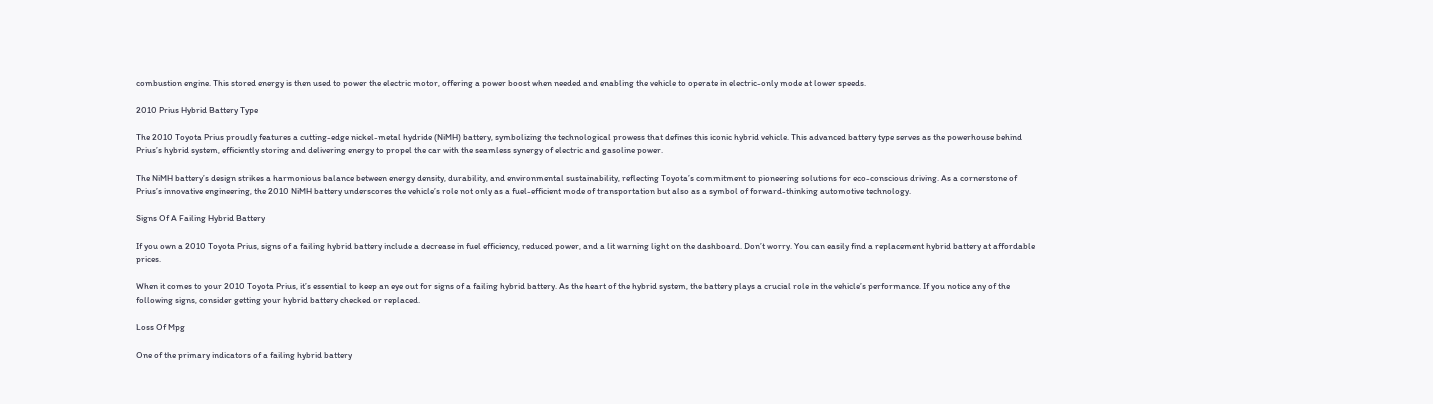combustion engine. This stored energy is then used to power the electric motor, offering a power boost when needed and enabling the vehicle to operate in electric-only mode at lower speeds.

2010 Prius Hybrid Battery Type

The 2010 Toyota Prius proudly features a cutting-edge nickel-metal hydride (NiMH) battery, symbolizing the technological prowess that defines this iconic hybrid vehicle. This advanced battery type serves as the powerhouse behind Prius’s hybrid system, efficiently storing and delivering energy to propel the car with the seamless synergy of electric and gasoline power.

The NiMH battery’s design strikes a harmonious balance between energy density, durability, and environmental sustainability, reflecting Toyota’s commitment to pioneering solutions for eco-conscious driving. As a cornerstone of Prius’s innovative engineering, the 2010 NiMH battery underscores the vehicle’s role not only as a fuel-efficient mode of transportation but also as a symbol of forward-thinking automotive technology.

Signs Of A Failing Hybrid Battery

If you own a 2010 Toyota Prius, signs of a failing hybrid battery include a decrease in fuel efficiency, reduced power, and a lit warning light on the dashboard. Don’t worry. You can easily find a replacement hybrid battery at affordable prices.

When it comes to your 2010 Toyota Prius, it’s essential to keep an eye out for signs of a failing hybrid battery. As the heart of the hybrid system, the battery plays a crucial role in the vehicle’s performance. If you notice any of the following signs, consider getting your hybrid battery checked or replaced.

Loss Of Mpg

One of the primary indicators of a failing hybrid battery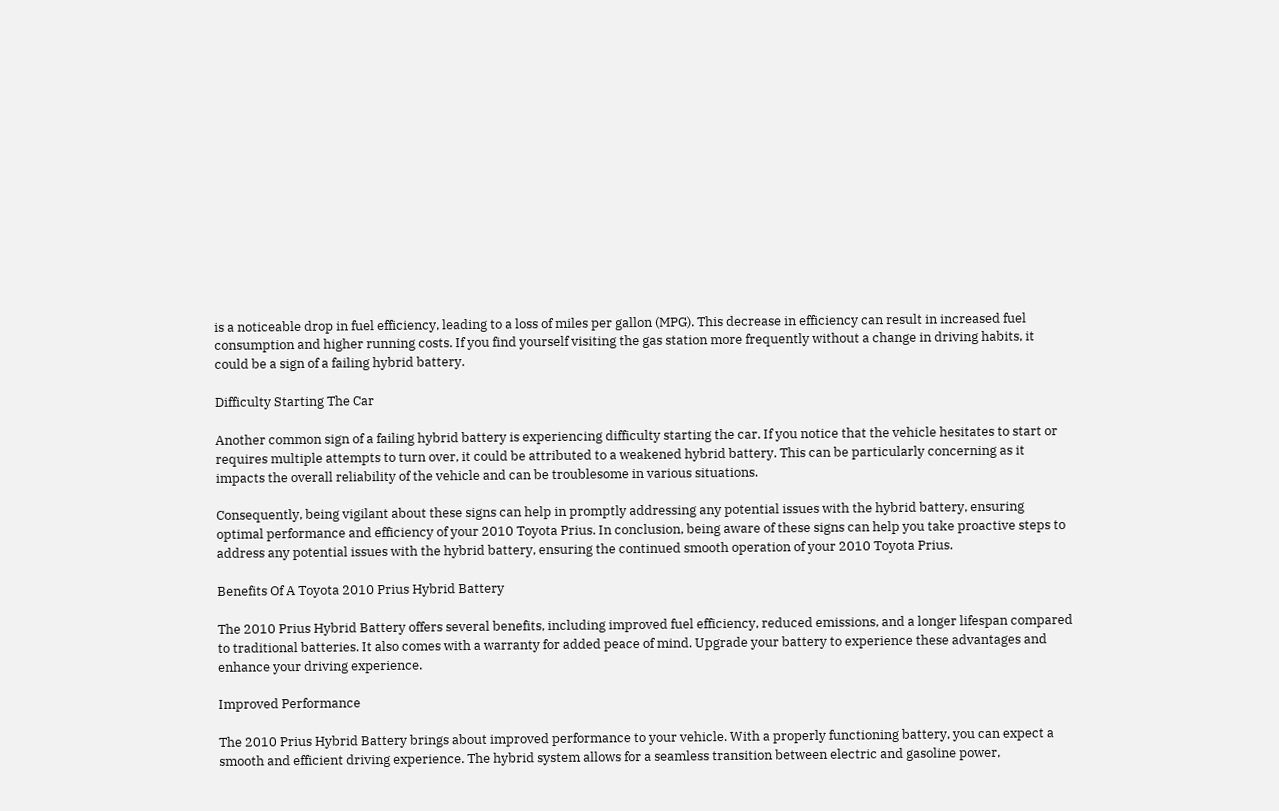is a noticeable drop in fuel efficiency, leading to a loss of miles per gallon (MPG). This decrease in efficiency can result in increased fuel consumption and higher running costs. If you find yourself visiting the gas station more frequently without a change in driving habits, it could be a sign of a failing hybrid battery.

Difficulty Starting The Car

Another common sign of a failing hybrid battery is experiencing difficulty starting the car. If you notice that the vehicle hesitates to start or requires multiple attempts to turn over, it could be attributed to a weakened hybrid battery. This can be particularly concerning as it impacts the overall reliability of the vehicle and can be troublesome in various situations.

Consequently, being vigilant about these signs can help in promptly addressing any potential issues with the hybrid battery, ensuring optimal performance and efficiency of your 2010 Toyota Prius. In conclusion, being aware of these signs can help you take proactive steps to address any potential issues with the hybrid battery, ensuring the continued smooth operation of your 2010 Toyota Prius.

Benefits Of A Toyota 2010 Prius Hybrid Battery

The 2010 Prius Hybrid Battery offers several benefits, including improved fuel efficiency, reduced emissions, and a longer lifespan compared to traditional batteries. It also comes with a warranty for added peace of mind. Upgrade your battery to experience these advantages and enhance your driving experience.

Improved Performance

The 2010 Prius Hybrid Battery brings about improved performance to your vehicle. With a properly functioning battery, you can expect a smooth and efficient driving experience. The hybrid system allows for a seamless transition between electric and gasoline power,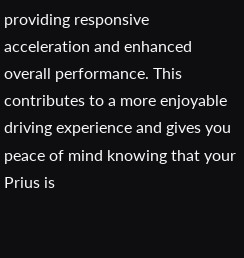providing responsive acceleration and enhanced overall performance. This contributes to a more enjoyable driving experience and gives you peace of mind knowing that your Prius is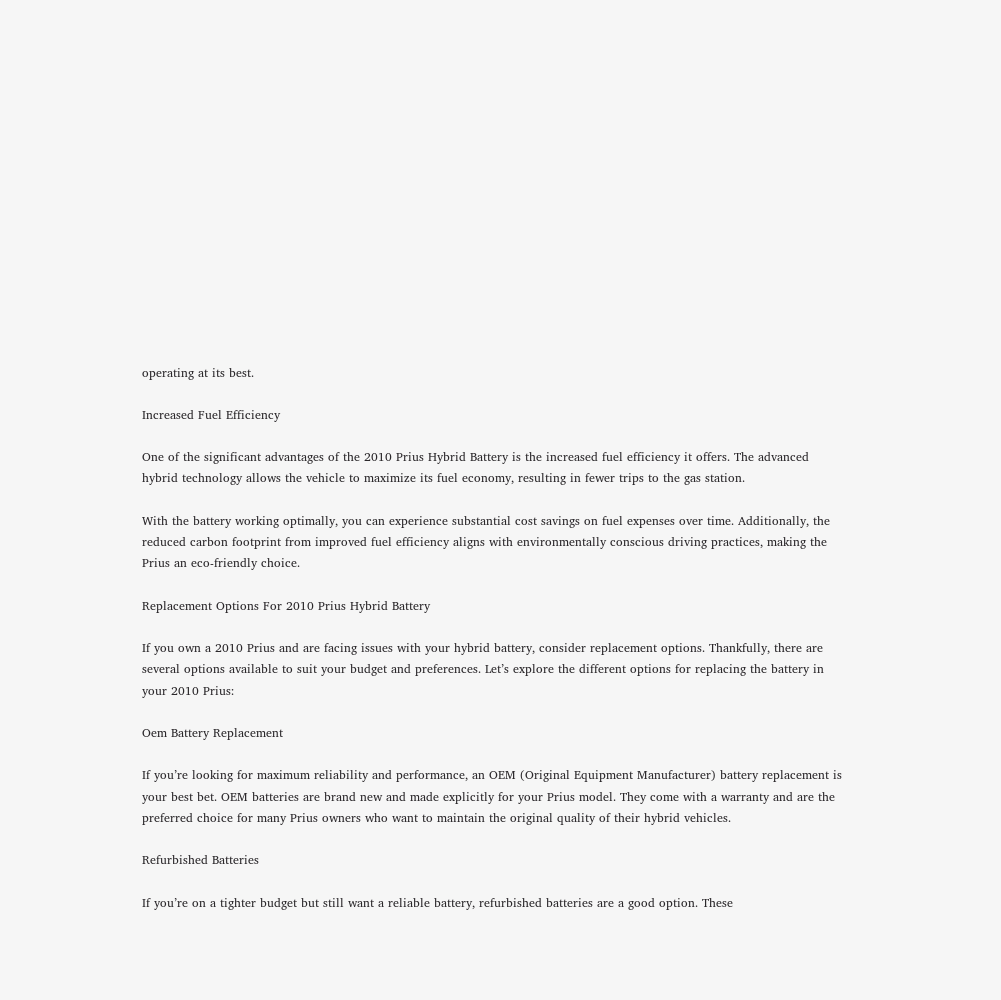operating at its best.

Increased Fuel Efficiency

One of the significant advantages of the 2010 Prius Hybrid Battery is the increased fuel efficiency it offers. The advanced hybrid technology allows the vehicle to maximize its fuel economy, resulting in fewer trips to the gas station.

With the battery working optimally, you can experience substantial cost savings on fuel expenses over time. Additionally, the reduced carbon footprint from improved fuel efficiency aligns with environmentally conscious driving practices, making the Prius an eco-friendly choice.

Replacement Options For 2010 Prius Hybrid Battery

If you own a 2010 Prius and are facing issues with your hybrid battery, consider replacement options. Thankfully, there are several options available to suit your budget and preferences. Let’s explore the different options for replacing the battery in your 2010 Prius:

Oem Battery Replacement

If you’re looking for maximum reliability and performance, an OEM (Original Equipment Manufacturer) battery replacement is your best bet. OEM batteries are brand new and made explicitly for your Prius model. They come with a warranty and are the preferred choice for many Prius owners who want to maintain the original quality of their hybrid vehicles.

Refurbished Batteries

If you’re on a tighter budget but still want a reliable battery, refurbished batteries are a good option. These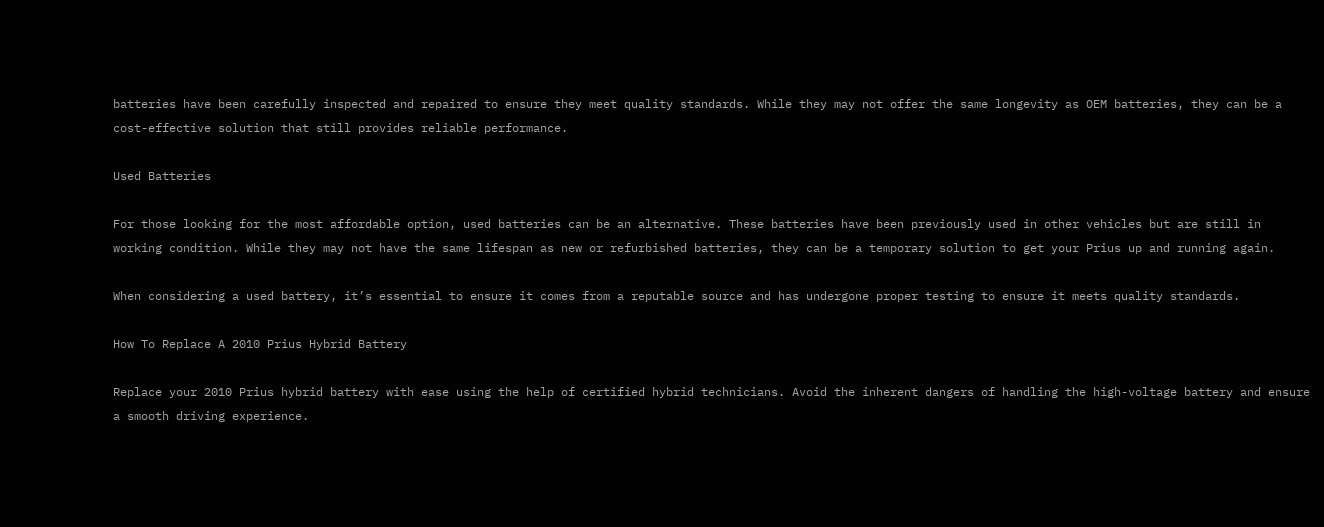batteries have been carefully inspected and repaired to ensure they meet quality standards. While they may not offer the same longevity as OEM batteries, they can be a cost-effective solution that still provides reliable performance.

Used Batteries

For those looking for the most affordable option, used batteries can be an alternative. These batteries have been previously used in other vehicles but are still in working condition. While they may not have the same lifespan as new or refurbished batteries, they can be a temporary solution to get your Prius up and running again.

When considering a used battery, it’s essential to ensure it comes from a reputable source and has undergone proper testing to ensure it meets quality standards.

How To Replace A 2010 Prius Hybrid Battery

Replace your 2010 Prius hybrid battery with ease using the help of certified hybrid technicians. Avoid the inherent dangers of handling the high-voltage battery and ensure a smooth driving experience.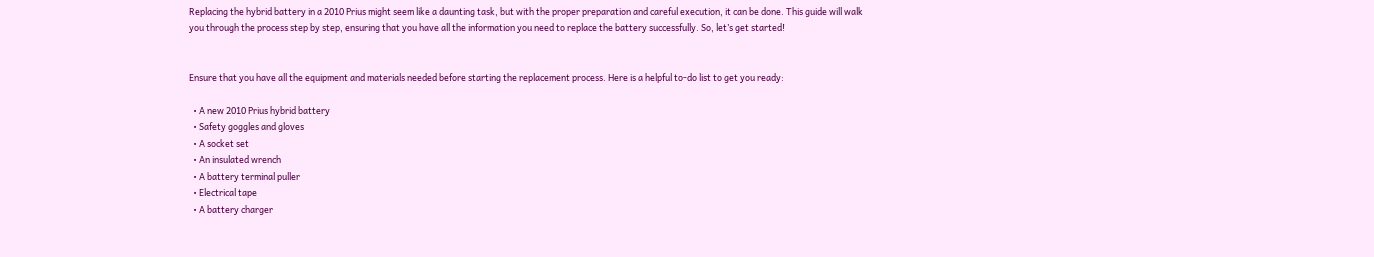Replacing the hybrid battery in a 2010 Prius might seem like a daunting task, but with the proper preparation and careful execution, it can be done. This guide will walk you through the process step by step, ensuring that you have all the information you need to replace the battery successfully. So, let’s get started!


Ensure that you have all the equipment and materials needed before starting the replacement process. Here is a helpful to-do list to get you ready:

  • A new 2010 Prius hybrid battery
  • Safety goggles and gloves
  • A socket set
  • An insulated wrench
  • A battery terminal puller
  • Electrical tape
  • A battery charger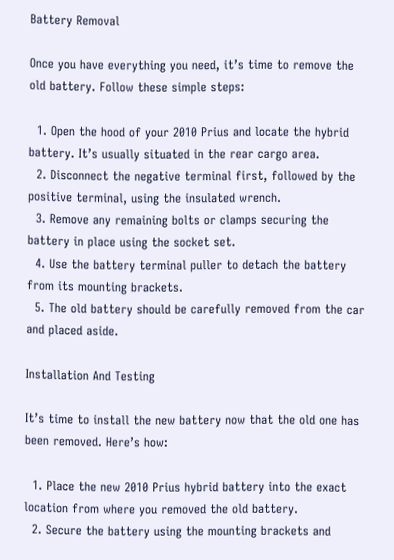Battery Removal

Once you have everything you need, it’s time to remove the old battery. Follow these simple steps:

  1. Open the hood of your 2010 Prius and locate the hybrid battery. It’s usually situated in the rear cargo area.
  2. Disconnect the negative terminal first, followed by the positive terminal, using the insulated wrench.
  3. Remove any remaining bolts or clamps securing the battery in place using the socket set.
  4. Use the battery terminal puller to detach the battery from its mounting brackets.
  5. The old battery should be carefully removed from the car and placed aside.

Installation And Testing

It’s time to install the new battery now that the old one has been removed. Here’s how:

  1. Place the new 2010 Prius hybrid battery into the exact location from where you removed the old battery.
  2. Secure the battery using the mounting brackets and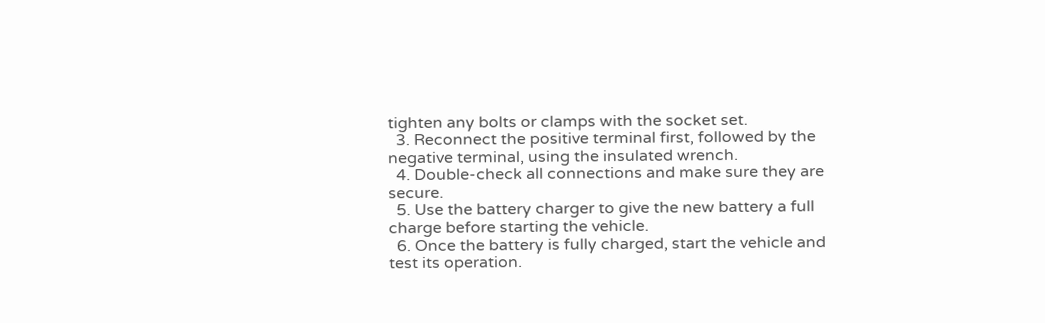tighten any bolts or clamps with the socket set.
  3. Reconnect the positive terminal first, followed by the negative terminal, using the insulated wrench.
  4. Double-check all connections and make sure they are secure.
  5. Use the battery charger to give the new battery a full charge before starting the vehicle.
  6. Once the battery is fully charged, start the vehicle and test its operation.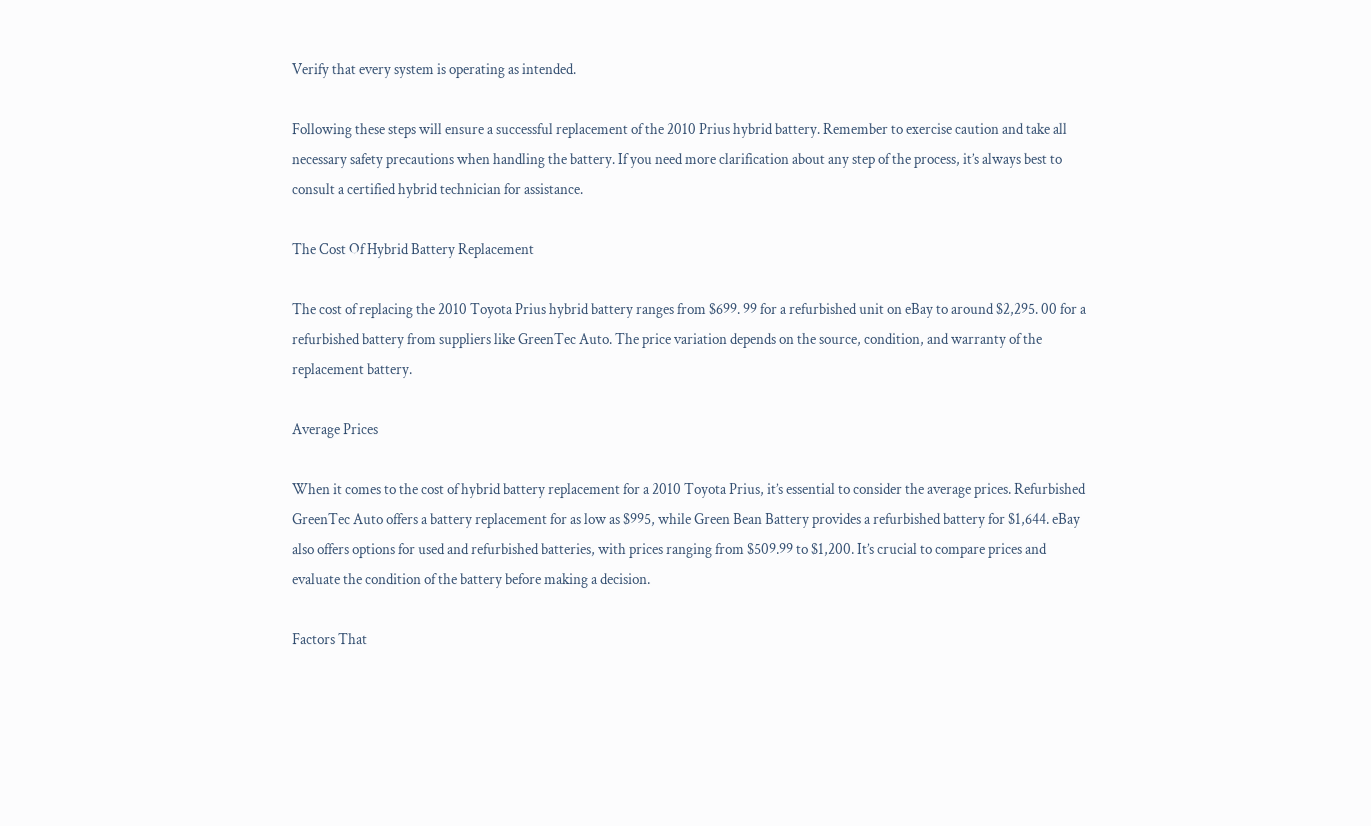Verify that every system is operating as intended.

Following these steps will ensure a successful replacement of the 2010 Prius hybrid battery. Remember to exercise caution and take all necessary safety precautions when handling the battery. If you need more clarification about any step of the process, it’s always best to consult a certified hybrid technician for assistance.

The Cost Of Hybrid Battery Replacement

The cost of replacing the 2010 Toyota Prius hybrid battery ranges from $699. 99 for a refurbished unit on eBay to around $2,295. 00 for a refurbished battery from suppliers like GreenTec Auto. The price variation depends on the source, condition, and warranty of the replacement battery.

Average Prices

When it comes to the cost of hybrid battery replacement for a 2010 Toyota Prius, it’s essential to consider the average prices. Refurbished GreenTec Auto offers a battery replacement for as low as $995, while Green Bean Battery provides a refurbished battery for $1,644. eBay also offers options for used and refurbished batteries, with prices ranging from $509.99 to $1,200. It’s crucial to compare prices and evaluate the condition of the battery before making a decision.

Factors That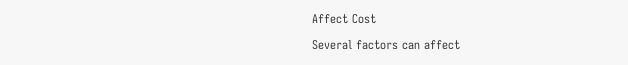Affect Cost

Several factors can affect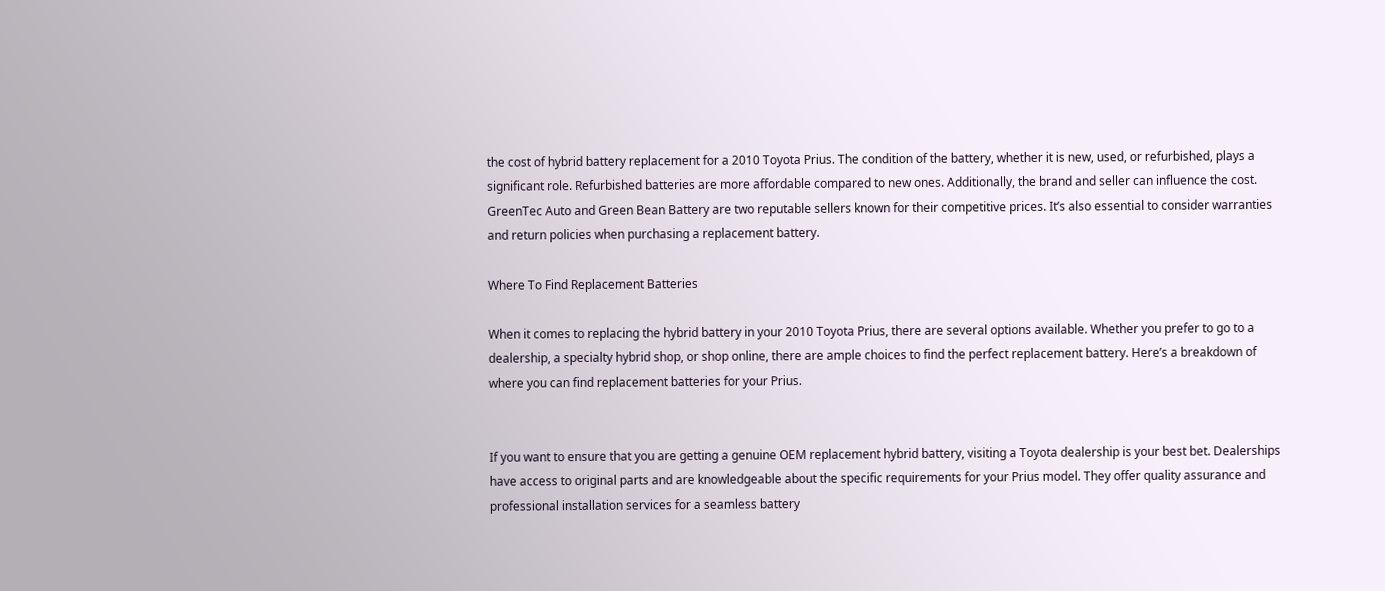the cost of hybrid battery replacement for a 2010 Toyota Prius. The condition of the battery, whether it is new, used, or refurbished, plays a significant role. Refurbished batteries are more affordable compared to new ones. Additionally, the brand and seller can influence the cost. GreenTec Auto and Green Bean Battery are two reputable sellers known for their competitive prices. It’s also essential to consider warranties and return policies when purchasing a replacement battery.

Where To Find Replacement Batteries

When it comes to replacing the hybrid battery in your 2010 Toyota Prius, there are several options available. Whether you prefer to go to a dealership, a specialty hybrid shop, or shop online, there are ample choices to find the perfect replacement battery. Here’s a breakdown of where you can find replacement batteries for your Prius.


If you want to ensure that you are getting a genuine OEM replacement hybrid battery, visiting a Toyota dealership is your best bet. Dealerships have access to original parts and are knowledgeable about the specific requirements for your Prius model. They offer quality assurance and professional installation services for a seamless battery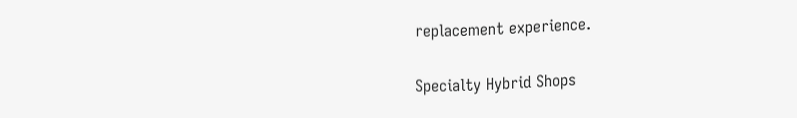replacement experience.

Specialty Hybrid Shops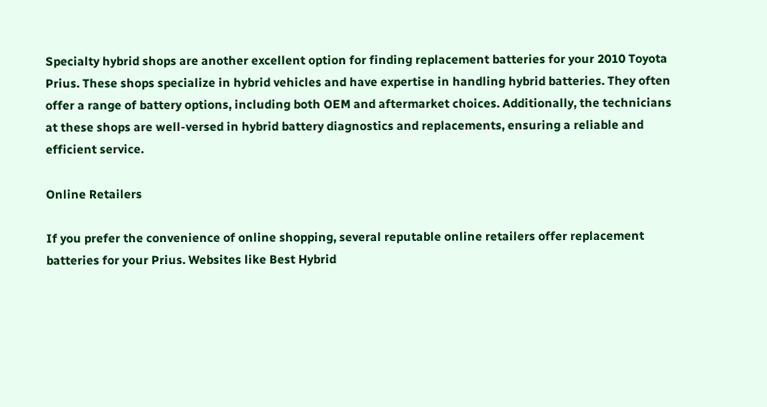Specialty hybrid shops are another excellent option for finding replacement batteries for your 2010 Toyota Prius. These shops specialize in hybrid vehicles and have expertise in handling hybrid batteries. They often offer a range of battery options, including both OEM and aftermarket choices. Additionally, the technicians at these shops are well-versed in hybrid battery diagnostics and replacements, ensuring a reliable and efficient service.

Online Retailers

If you prefer the convenience of online shopping, several reputable online retailers offer replacement batteries for your Prius. Websites like Best Hybrid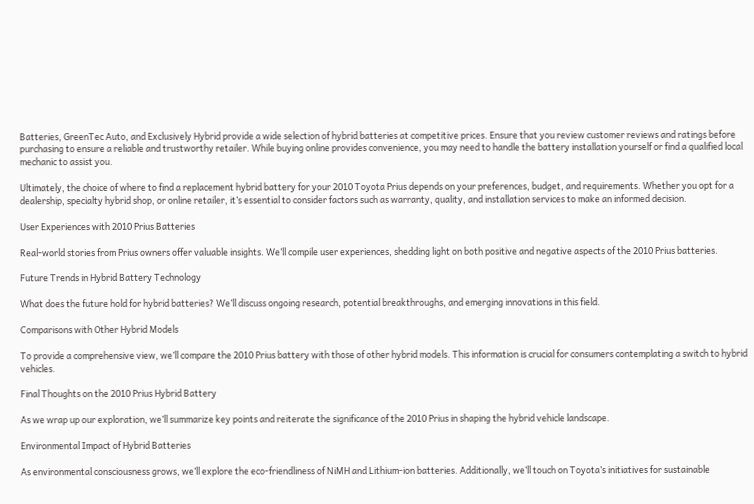Batteries, GreenTec Auto, and Exclusively Hybrid provide a wide selection of hybrid batteries at competitive prices. Ensure that you review customer reviews and ratings before purchasing to ensure a reliable and trustworthy retailer. While buying online provides convenience, you may need to handle the battery installation yourself or find a qualified local mechanic to assist you.

Ultimately, the choice of where to find a replacement hybrid battery for your 2010 Toyota Prius depends on your preferences, budget, and requirements. Whether you opt for a dealership, specialty hybrid shop, or online retailer, it’s essential to consider factors such as warranty, quality, and installation services to make an informed decision.

User Experiences with 2010 Prius Batteries

Real-world stories from Prius owners offer valuable insights. We’ll compile user experiences, shedding light on both positive and negative aspects of the 2010 Prius batteries.

Future Trends in Hybrid Battery Technology

What does the future hold for hybrid batteries? We’ll discuss ongoing research, potential breakthroughs, and emerging innovations in this field.

Comparisons with Other Hybrid Models

To provide a comprehensive view, we’ll compare the 2010 Prius battery with those of other hybrid models. This information is crucial for consumers contemplating a switch to hybrid vehicles.

Final Thoughts on the 2010 Prius Hybrid Battery

As we wrap up our exploration, we’ll summarize key points and reiterate the significance of the 2010 Prius in shaping the hybrid vehicle landscape.

Environmental Impact of Hybrid Batteries

As environmental consciousness grows, we’ll explore the eco-friendliness of NiMH and Lithium-ion batteries. Additionally, we’ll touch on Toyota’s initiatives for sustainable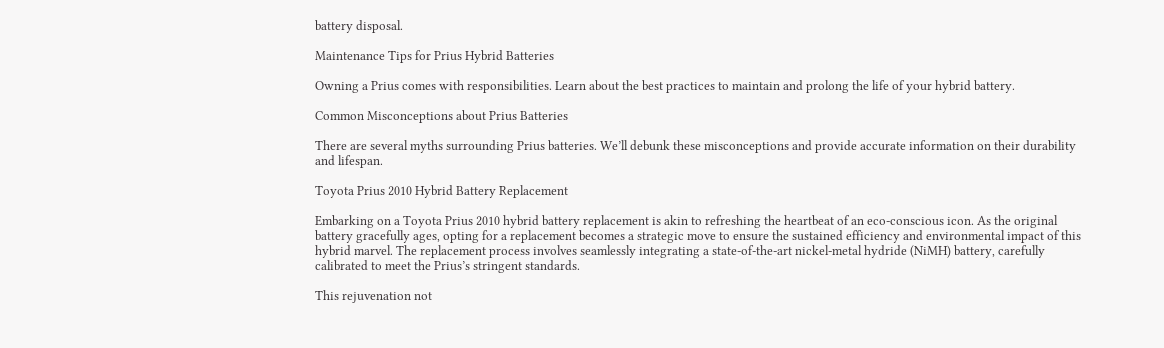battery disposal.

Maintenance Tips for Prius Hybrid Batteries

Owning a Prius comes with responsibilities. Learn about the best practices to maintain and prolong the life of your hybrid battery.

Common Misconceptions about Prius Batteries

There are several myths surrounding Prius batteries. We’ll debunk these misconceptions and provide accurate information on their durability and lifespan.

Toyota Prius 2010 Hybrid Battery Replacement

Embarking on a Toyota Prius 2010 hybrid battery replacement is akin to refreshing the heartbeat of an eco-conscious icon. As the original battery gracefully ages, opting for a replacement becomes a strategic move to ensure the sustained efficiency and environmental impact of this hybrid marvel. The replacement process involves seamlessly integrating a state-of-the-art nickel-metal hydride (NiMH) battery, carefully calibrated to meet the Prius’s stringent standards.

This rejuvenation not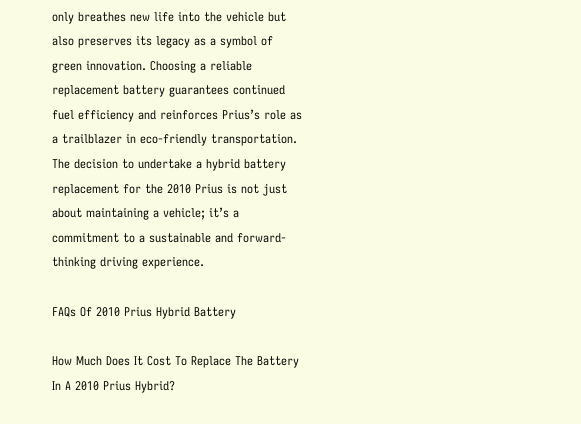only breathes new life into the vehicle but also preserves its legacy as a symbol of green innovation. Choosing a reliable replacement battery guarantees continued fuel efficiency and reinforces Prius’s role as a trailblazer in eco-friendly transportation. The decision to undertake a hybrid battery replacement for the 2010 Prius is not just about maintaining a vehicle; it’s a commitment to a sustainable and forward-thinking driving experience.

FAQs Of 2010 Prius Hybrid Battery

How Much Does It Cost To Replace The Battery In A 2010 Prius Hybrid?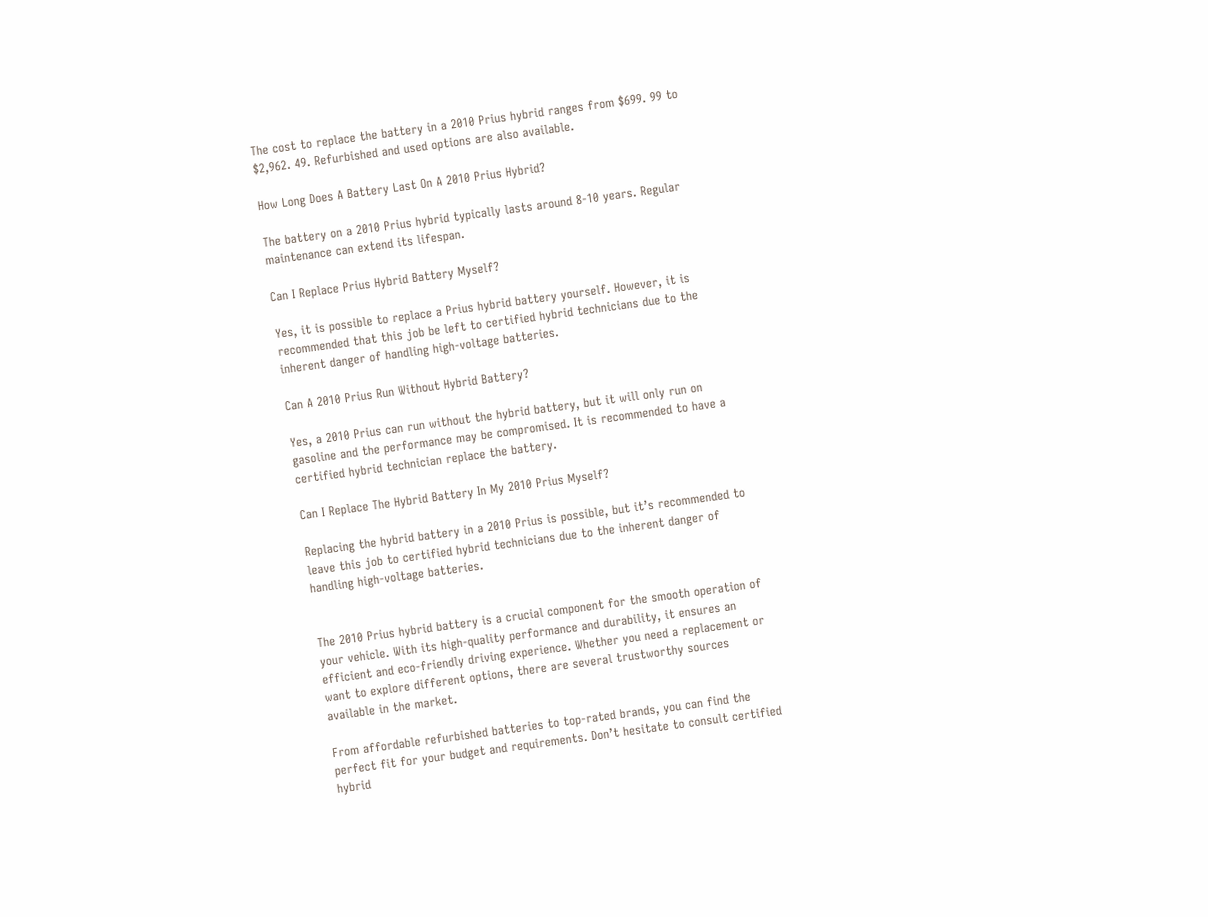The cost to replace the battery in a 2010 Prius hybrid ranges from $699. 99 to $2,962. 49. Refurbished and used options are also available.

How Long Does A Battery Last On A 2010 Prius Hybrid?

The battery on a 2010 Prius hybrid typically lasts around 8-10 years. Regular maintenance can extend its lifespan.

Can I Replace Prius Hybrid Battery Myself?

Yes, it is possible to replace a Prius hybrid battery yourself. However, it is recommended that this job be left to certified hybrid technicians due to the inherent danger of handling high-voltage batteries.

Can A 2010 Prius Run Without Hybrid Battery?

Yes, a 2010 Prius can run without the hybrid battery, but it will only run on gasoline and the performance may be compromised. It is recommended to have a certified hybrid technician replace the battery.

Can I Replace The Hybrid Battery In My 2010 Prius Myself?

Replacing the hybrid battery in a 2010 Prius is possible, but it’s recommended to leave this job to certified hybrid technicians due to the inherent danger of handling high-voltage batteries.


The 2010 Prius hybrid battery is a crucial component for the smooth operation of your vehicle. With its high-quality performance and durability, it ensures an efficient and eco-friendly driving experience. Whether you need a replacement or want to explore different options, there are several trustworthy sources available in the market.

From affordable refurbished batteries to top-rated brands, you can find the perfect fit for your budget and requirements. Don’t hesitate to consult certified hybrid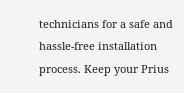technicians for a safe and hassle-free installation process. Keep your Prius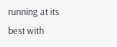running at its best with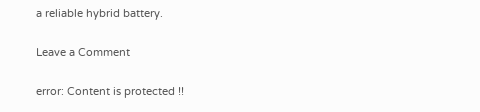a reliable hybrid battery.

Leave a Comment

error: Content is protected !!